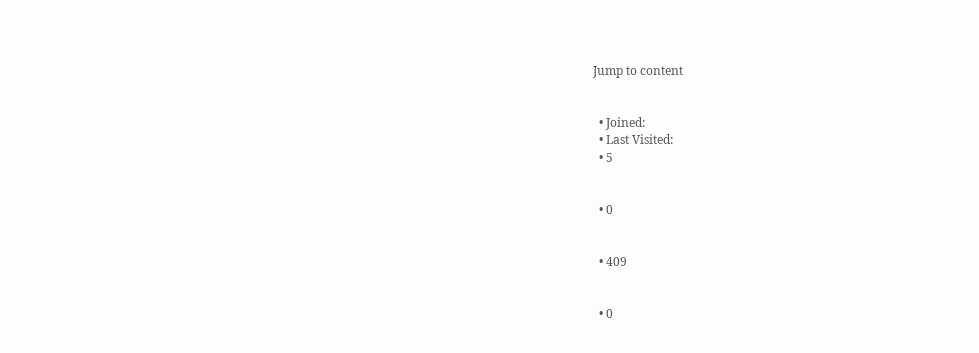Jump to content


  • Joined:
  • Last Visited:
  • 5


  • 0


  • 409


  • 0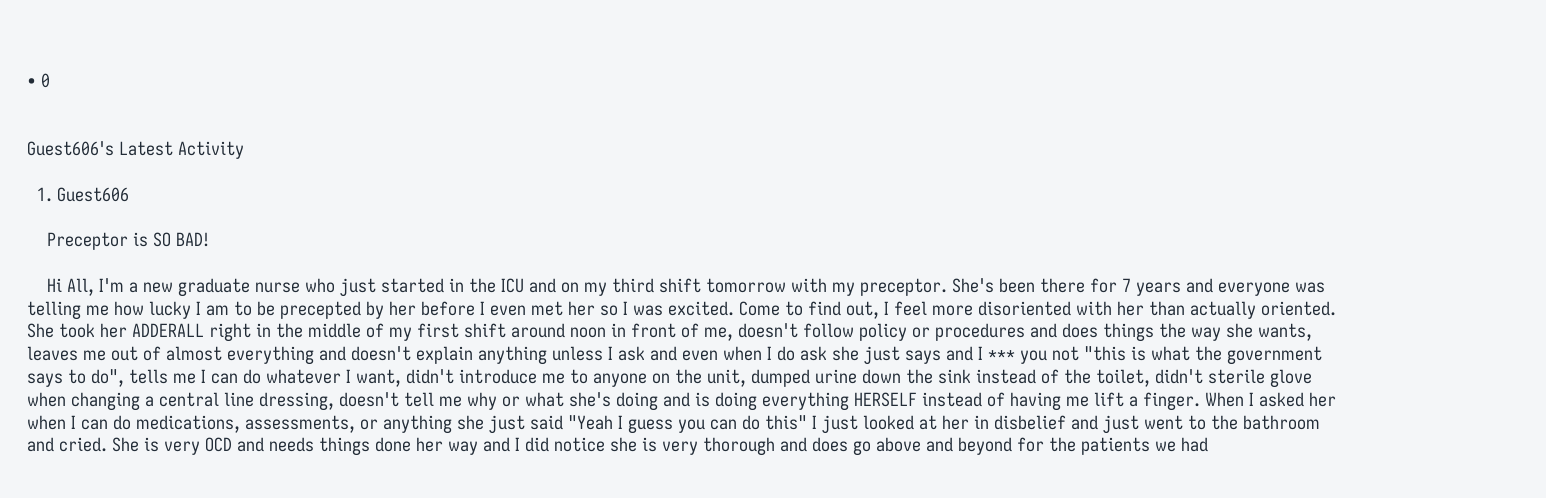• 0


Guest606's Latest Activity

  1. Guest606

    Preceptor is SO BAD!

    Hi All, I'm a new graduate nurse who just started in the ICU and on my third shift tomorrow with my preceptor. She's been there for 7 years and everyone was telling me how lucky I am to be precepted by her before I even met her so I was excited. Come to find out, I feel more disoriented with her than actually oriented. She took her ADDERALL right in the middle of my first shift around noon in front of me, doesn't follow policy or procedures and does things the way she wants, leaves me out of almost everything and doesn't explain anything unless I ask and even when I do ask she just says and I *** you not "this is what the government says to do", tells me I can do whatever I want, didn't introduce me to anyone on the unit, dumped urine down the sink instead of the toilet, didn't sterile glove when changing a central line dressing, doesn't tell me why or what she's doing and is doing everything HERSELF instead of having me lift a finger. When I asked her when I can do medications, assessments, or anything she just said "Yeah I guess you can do this" I just looked at her in disbelief and just went to the bathroom and cried. She is very OCD and needs things done her way and I did notice she is very thorough and does go above and beyond for the patients we had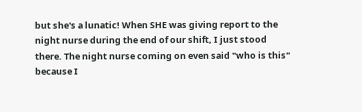but she's a lunatic! When SHE was giving report to the night nurse during the end of our shift, I just stood there. The night nurse coming on even said "who is this" because I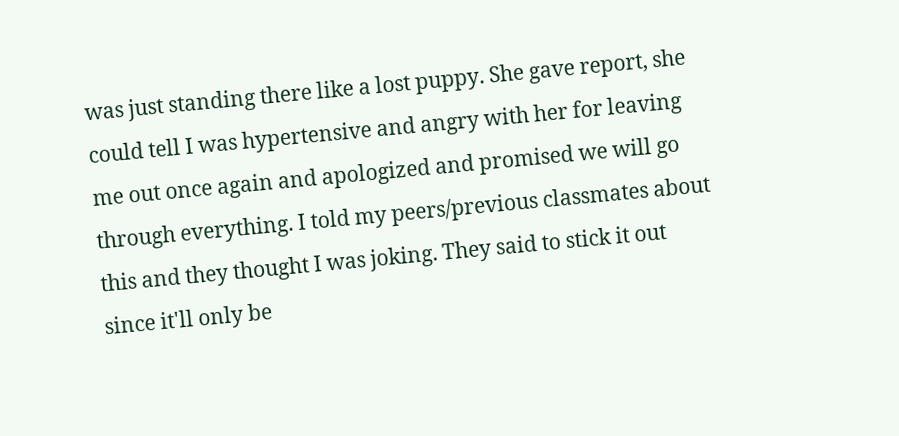was just standing there like a lost puppy. She gave report, she could tell I was hypertensive and angry with her for leaving me out once again and apologized and promised we will go through everything. I told my peers/previous classmates about this and they thought I was joking. They said to stick it out since it'll only be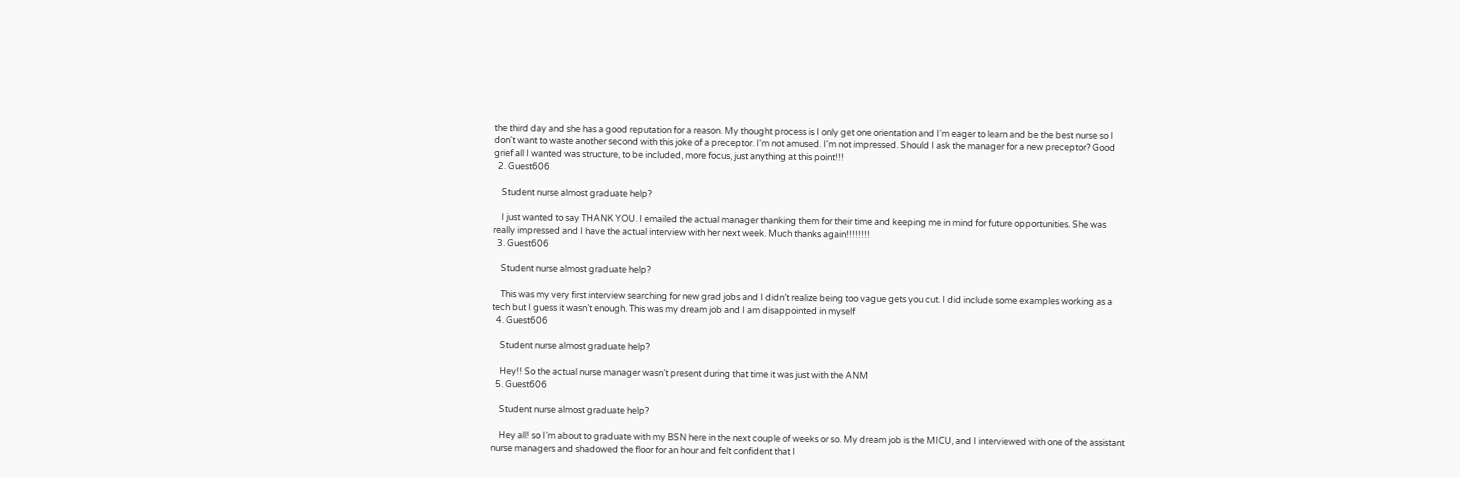the third day and she has a good reputation for a reason. My thought process is I only get one orientation and I'm eager to learn and be the best nurse so I don't want to waste another second with this joke of a preceptor. I'm not amused. I'm not impressed. Should I ask the manager for a new preceptor? Good grief all I wanted was structure, to be included, more focus, just anything at this point!!!
  2. Guest606

    Student nurse almost graduate help?

    I just wanted to say THANK YOU. I emailed the actual manager thanking them for their time and keeping me in mind for future opportunities. She was really impressed and I have the actual interview with her next week. Much thanks again!!!!!!!!
  3. Guest606

    Student nurse almost graduate help?

    This was my very first interview searching for new grad jobs and I didn’t realize being too vague gets you cut. I did include some examples working as a tech but I guess it wasn’t enough. This was my dream job and I am disappointed in myself
  4. Guest606

    Student nurse almost graduate help?

    Hey!! So the actual nurse manager wasn’t present during that time it was just with the ANM
  5. Guest606

    Student nurse almost graduate help?

    Hey all! so I’m about to graduate with my BSN here in the next couple of weeks or so. My dream job is the MICU, and I interviewed with one of the assistant nurse managers and shadowed the floor for an hour and felt confident that I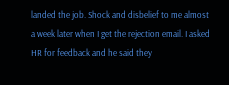landed the job. Shock and disbelief to me almost a week later when I get the rejection email. I asked HR for feedback and he said they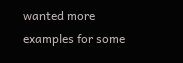wanted more examples for some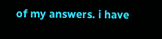of my answers. i have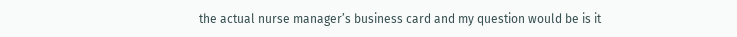the actual nurse manager’s business card and my question would be is it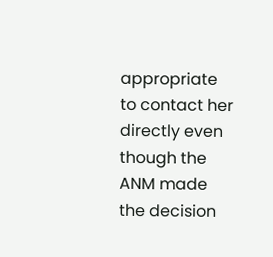appropriate to contact her directly even though the ANM made the decision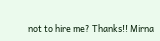not to hire me? Thanks!! Mirna